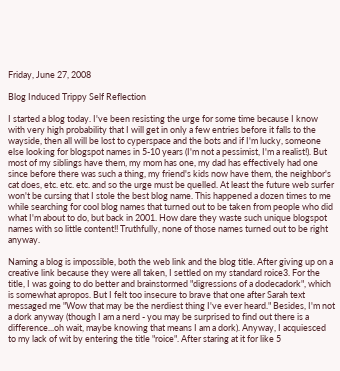Friday, June 27, 2008

Blog Induced Trippy Self Reflection

I started a blog today. I've been resisting the urge for some time because I know with very high probability that I will get in only a few entries before it falls to the wayside, then all will be lost to cyperspace and the bots and if I'm lucky, someone else looking for blogspot names in 5-10 years (I'm not a pessimist, I'm a realist!). But most of my siblings have them, my mom has one, my dad has effectively had one since before there was such a thing, my friend's kids now have them, the neighbor's cat does, etc. etc. etc. and so the urge must be quelled. At least the future web surfer won't be cursing that I stole the best blog name. This happened a dozen times to me while searching for cool blog names that turned out to be taken from people who did what I'm about to do, but back in 2001. How dare they waste such unique blogspot names with so little content!! Truthfully, none of those names turned out to be right anyway.

Naming a blog is impossible, both the web link and the blog title. After giving up on a creative link because they were all taken, I settled on my standard roice3. For the title, I was going to do better and brainstormed "digressions of a dodecadork", which is somewhat apropos. But I felt too insecure to brave that one after Sarah text messaged me "Wow that may be the nerdiest thing I've ever heard." Besides, I'm not a dork anyway (though I am a nerd - you may be surprised to find out there is a difference...oh wait, maybe knowing that means I am a dork). Anyway, I acquiesced to my lack of wit by entering the title "roice". After staring at it for like 5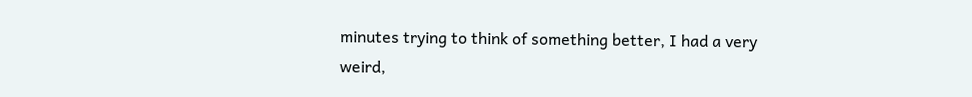minutes trying to think of something better, I had a very weird,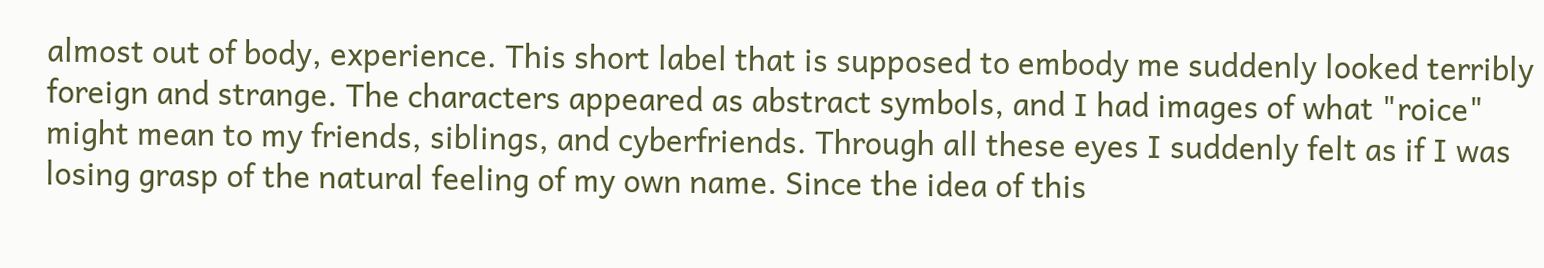almost out of body, experience. This short label that is supposed to embody me suddenly looked terribly foreign and strange. The characters appeared as abstract symbols, and I had images of what "roice" might mean to my friends, siblings, and cyberfriends. Through all these eyes I suddenly felt as if I was losing grasp of the natural feeling of my own name. Since the idea of this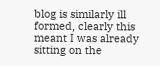blog is similarly ill formed, clearly this meant I was already sitting on the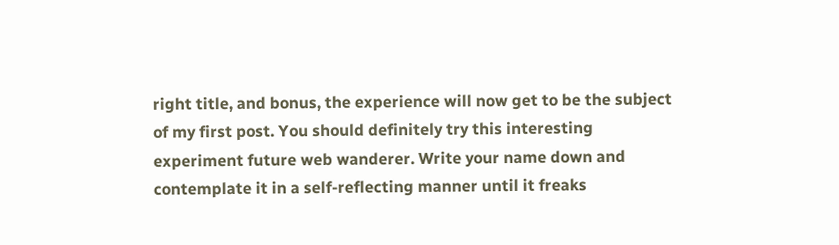right title, and bonus, the experience will now get to be the subject of my first post. You should definitely try this interesting experiment future web wanderer. Write your name down and contemplate it in a self-reflecting manner until it freaks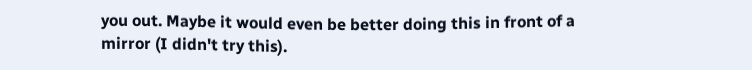you out. Maybe it would even be better doing this in front of a mirror (I didn't try this).